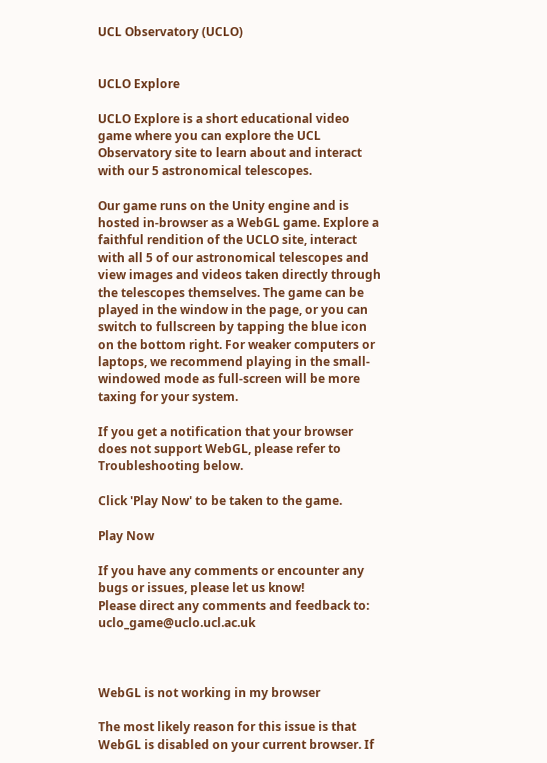UCL Observatory (UCLO)


UCLO Explore

UCLO Explore is a short educational video game where you can explore the UCL Observatory site to learn about and interact with our 5 astronomical telescopes.

Our game runs on the Unity engine and is hosted in-browser as a WebGL game. Explore a faithful rendition of the UCLO site, interact with all 5 of our astronomical telescopes and view images and videos taken directly through the telescopes themselves. The game can be played in the window in the page, or you can switch to fullscreen by tapping the blue icon on the bottom right. For weaker computers or laptops, we recommend playing in the small-windowed mode as full-screen will be more taxing for your system.

If you get a notification that your browser does not support WebGL, please refer to Troubleshooting below.

Click 'Play Now' to be taken to the game.

Play Now

If you have any comments or encounter any bugs or issues, please let us know!
Please direct any comments and feedback to: uclo_game@uclo.ucl.ac.uk



WebGL is not working in my browser

The most likely reason for this issue is that WebGL is disabled on your current browser. If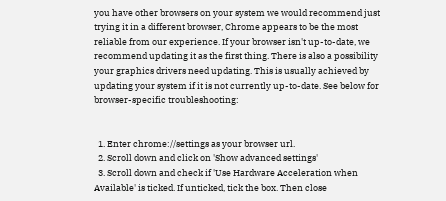you have other browsers on your system we would recommend just trying it in a different browser, Chrome appears to be the most reliable from our experience. If your browser isn't up-to-date, we recommend updating it as the first thing. There is also a possibility your graphics drivers need updating. This is usually achieved by updating your system if it is not currently up-to-date. See below for browser-specific troubleshooting:


  1. Enter chrome://settings as your browser url.
  2. Scroll down and click on 'Show advanced settings'
  3. Scroll down and check if 'Use Hardware Acceleration when Available' is ticked. If unticked, tick the box. Then close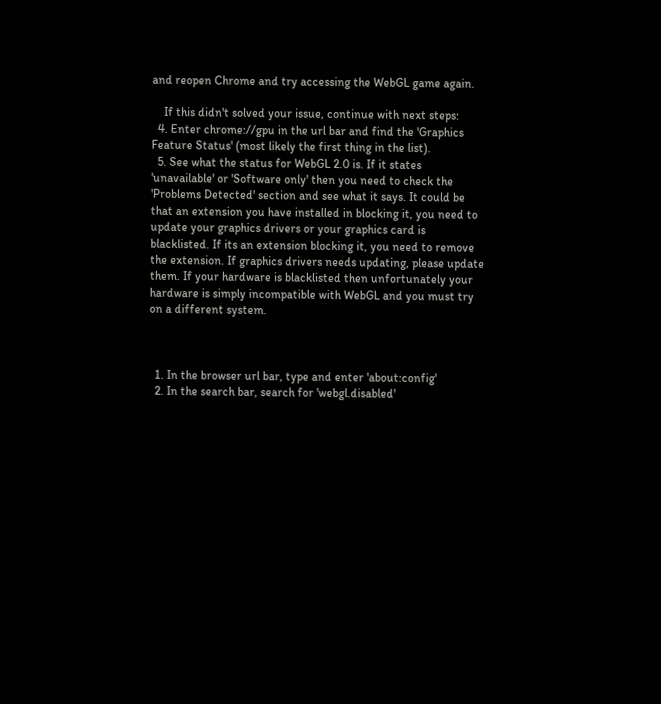and reopen Chrome and try accessing the WebGL game again.

    If this didn't solved your issue, continue with next steps:
  4. Enter chrome://gpu in the url bar and find the 'Graphics Feature Status' (most likely the first thing in the list).
  5. See what the status for WebGL 2.0 is. If it states 'unavailable' or 'Software only' then you need to check the 'Problems Detected' section and see what it says. It could be that an extension you have installed in blocking it, you need to update your graphics drivers or your graphics card is blacklisted. If its an extension blocking it, you need to remove the extension. If graphics drivers needs updating, please update them. If your hardware is blacklisted then unfortunately your hardware is simply incompatible with WebGL and you must try on a different system.



  1. In the browser url bar, type and enter 'about:config'
  2. In the search bar, search for 'webgl.disabled'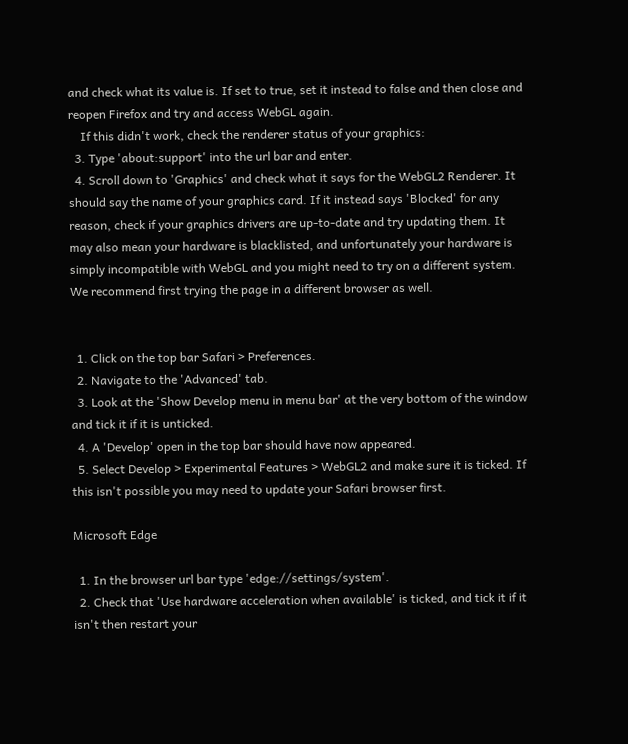and check what its value is. If set to true, set it instead to false and then close and reopen Firefox and try and access WebGL again.
    If this didn't work, check the renderer status of your graphics:
  3. Type 'about:support' into the url bar and enter.
  4. Scroll down to 'Graphics' and check what it says for the WebGL2 Renderer. It should say the name of your graphics card. If it instead says 'Blocked' for any reason, check if your graphics drivers are up-to-date and try updating them. It may also mean your hardware is blacklisted, and unfortunately your hardware is simply incompatible with WebGL and you might need to try on a different system. We recommend first trying the page in a different browser as well.


  1. Click on the top bar Safari > Preferences.
  2. Navigate to the 'Advanced' tab.
  3. Look at the 'Show Develop menu in menu bar' at the very bottom of the window and tick it if it is unticked.
  4. A 'Develop' open in the top bar should have now appeared.
  5. Select Develop > Experimental Features > WebGL2 and make sure it is ticked. If this isn't possible you may need to update your Safari browser first.

Microsoft Edge

  1. In the browser url bar type 'edge://settings/system'.
  2. Check that 'Use hardware acceleration when available' is ticked, and tick it if it isn't then restart your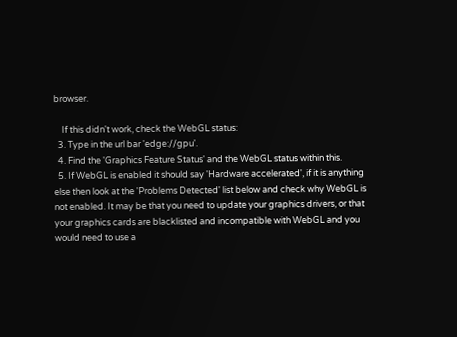browser.

    If this didn't work, check the WebGL status:
  3. Type in the url bar 'edge://gpu'.
  4. Find the 'Graphics Feature Status' and the WebGL status within this.
  5. If WebGL is enabled it should say 'Hardware accelerated', if it is anything else then look at the 'Problems Detected' list below and check why WebGL is not enabled. It may be that you need to update your graphics drivers, or that your graphics cards are blacklisted and incompatible with WebGL and you would need to use a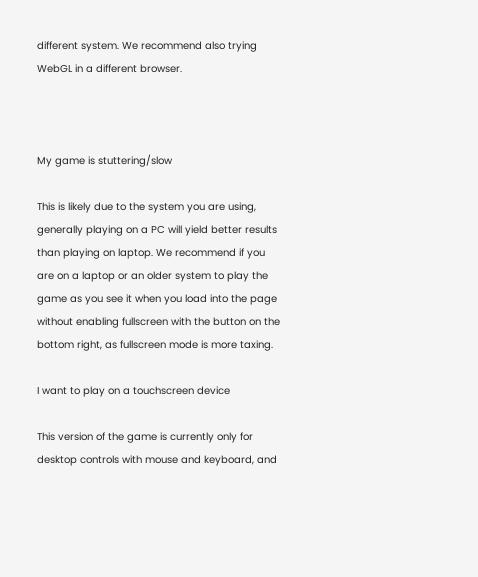different system. We recommend also trying WebGL in a different browser.



My game is stuttering/slow

This is likely due to the system you are using, generally playing on a PC will yield better results than playing on laptop. We recommend if you are on a laptop or an older system to play the game as you see it when you load into the page without enabling fullscreen with the button on the bottom right, as fullscreen mode is more taxing.

I want to play on a touchscreen device

This version of the game is currently only for desktop controls with mouse and keyboard, and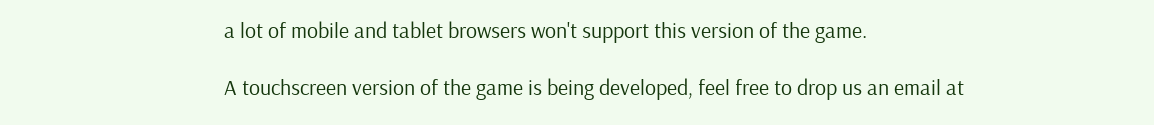a lot of mobile and tablet browsers won't support this version of the game.

A touchscreen version of the game is being developed, feel free to drop us an email at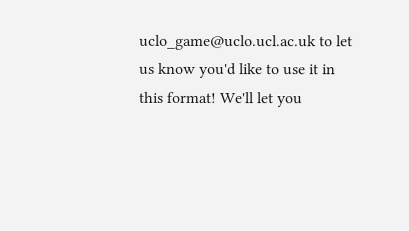uclo_game@uclo.ucl.ac.uk to let us know you'd like to use it in this format! We'll let you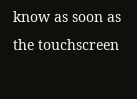know as soon as the touchscreen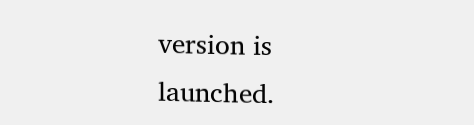version is launched.